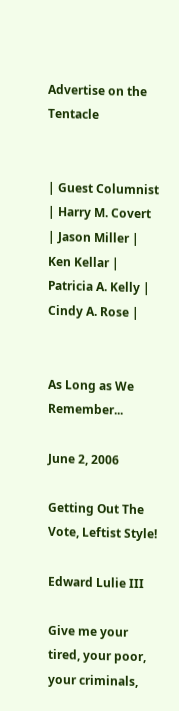Advertise on the Tentacle


| Guest Columnist | Harry M. Covert | Jason Miller | Ken Kellar | Patricia A. Kelly | Cindy A. Rose |


As Long as We Remember...

June 2, 2006

Getting Out The Vote, Leftist Style!

Edward Lulie III

Give me your tired, your poor, your criminals,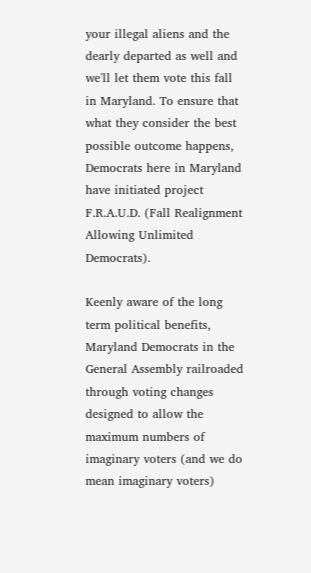your illegal aliens and the dearly departed as well and we'll let them vote this fall in Maryland. To ensure that what they consider the best possible outcome happens, Democrats here in Maryland have initiated project F.R.A.U.D. (Fall Realignment Allowing Unlimited Democrats).

Keenly aware of the long term political benefits, Maryland Democrats in the General Assembly railroaded through voting changes designed to allow the maximum numbers of imaginary voters (and we do mean imaginary voters)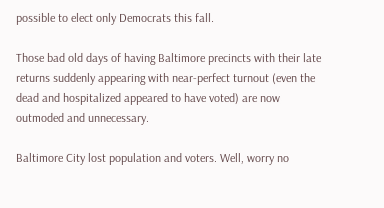possible to elect only Democrats this fall.

Those bad old days of having Baltimore precincts with their late returns suddenly appearing with near-perfect turnout (even the dead and hospitalized appeared to have voted) are now outmoded and unnecessary.

Baltimore City lost population and voters. Well, worry no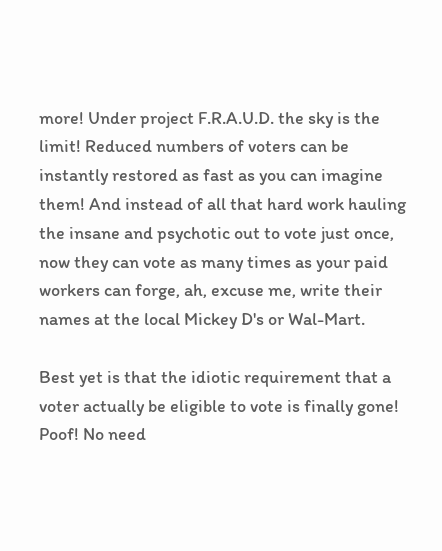more! Under project F.R.A.U.D. the sky is the limit! Reduced numbers of voters can be instantly restored as fast as you can imagine them! And instead of all that hard work hauling the insane and psychotic out to vote just once, now they can vote as many times as your paid workers can forge, ah, excuse me, write their names at the local Mickey D's or Wal-Mart.

Best yet is that the idiotic requirement that a voter actually be eligible to vote is finally gone! Poof! No need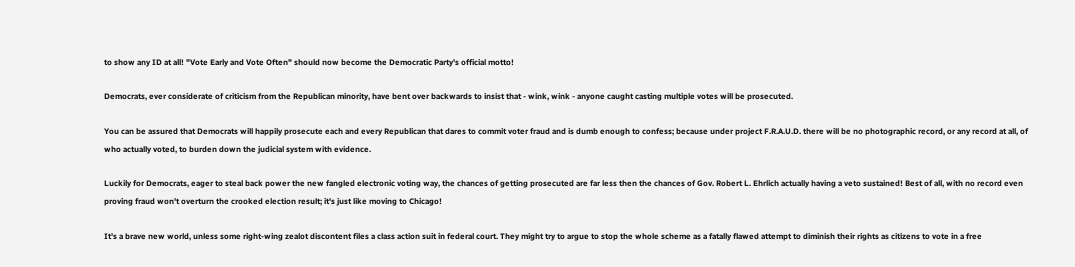to show any ID at all! "Vote Early and Vote Often" should now become the Democratic Party's official motto!

Democrats, ever considerate of criticism from the Republican minority, have bent over backwards to insist that - wink, wink - anyone caught casting multiple votes will be prosecuted.

You can be assured that Democrats will happily prosecute each and every Republican that dares to commit voter fraud and is dumb enough to confess; because under project F.R.A.U.D. there will be no photographic record, or any record at all, of who actually voted, to burden down the judicial system with evidence.

Luckily for Democrats, eager to steal back power the new fangled electronic voting way, the chances of getting prosecuted are far less then the chances of Gov. Robert L. Ehrlich actually having a veto sustained! Best of all, with no record even proving fraud won't overturn the crooked election result; it's just like moving to Chicago!

It's a brave new world, unless some right-wing zealot discontent files a class action suit in federal court. They might try to argue to stop the whole scheme as a fatally flawed attempt to diminish their rights as citizens to vote in a free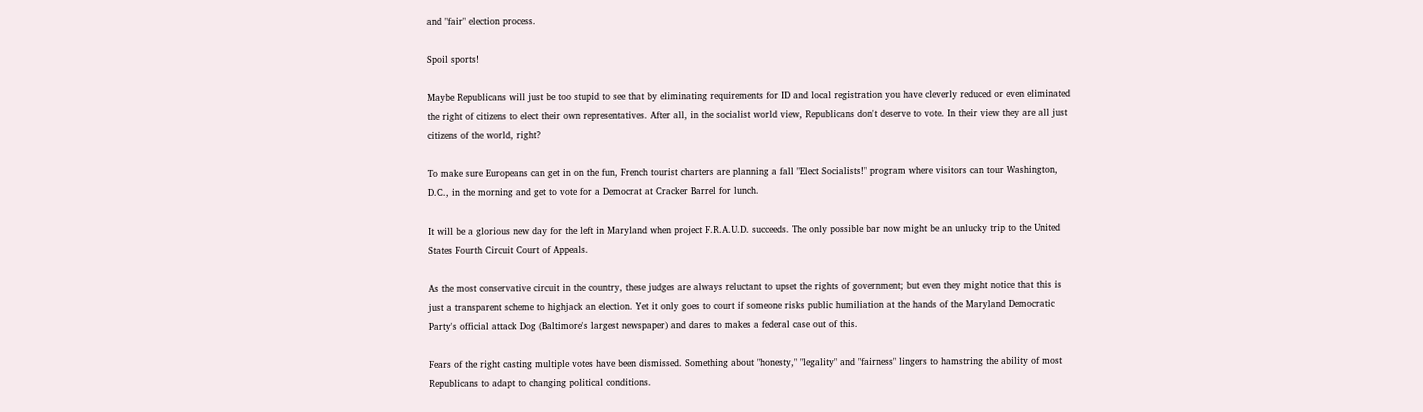and "fair" election process.

Spoil sports!

Maybe Republicans will just be too stupid to see that by eliminating requirements for ID and local registration you have cleverly reduced or even eliminated the right of citizens to elect their own representatives. After all, in the socialist world view, Republicans don't deserve to vote. In their view they are all just citizens of the world, right?

To make sure Europeans can get in on the fun, French tourist charters are planning a fall "Elect Socialists!" program where visitors can tour Washington, D.C., in the morning and get to vote for a Democrat at Cracker Barrel for lunch.

It will be a glorious new day for the left in Maryland when project F.R.A.U.D. succeeds. The only possible bar now might be an unlucky trip to the United States Fourth Circuit Court of Appeals.

As the most conservative circuit in the country, these judges are always reluctant to upset the rights of government; but even they might notice that this is just a transparent scheme to highjack an election. Yet it only goes to court if someone risks public humiliation at the hands of the Maryland Democratic Party's official attack Dog (Baltimore's largest newspaper) and dares to makes a federal case out of this.

Fears of the right casting multiple votes have been dismissed. Something about "honesty," "legality" and "fairness" lingers to hamstring the ability of most Republicans to adapt to changing political conditions.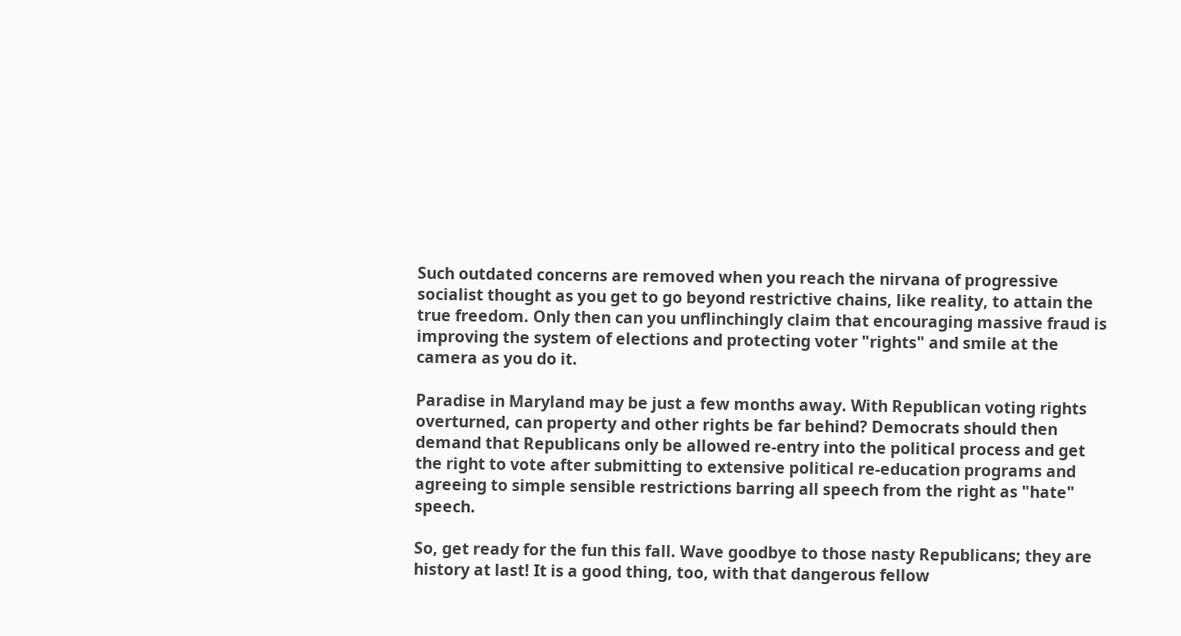Such outdated concerns are removed when you reach the nirvana of progressive socialist thought as you get to go beyond restrictive chains, like reality, to attain the true freedom. Only then can you unflinchingly claim that encouraging massive fraud is improving the system of elections and protecting voter "rights" and smile at the camera as you do it.

Paradise in Maryland may be just a few months away. With Republican voting rights overturned, can property and other rights be far behind? Democrats should then demand that Republicans only be allowed re-entry into the political process and get the right to vote after submitting to extensive political re-education programs and agreeing to simple sensible restrictions barring all speech from the right as "hate" speech.

So, get ready for the fun this fall. Wave goodbye to those nasty Republicans; they are history at last! It is a good thing, too, with that dangerous fellow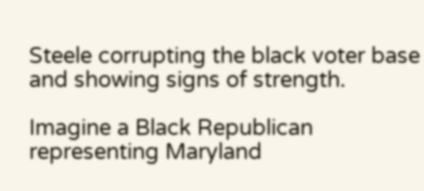Steele corrupting the black voter base and showing signs of strength.

Imagine a Black Republican representing Maryland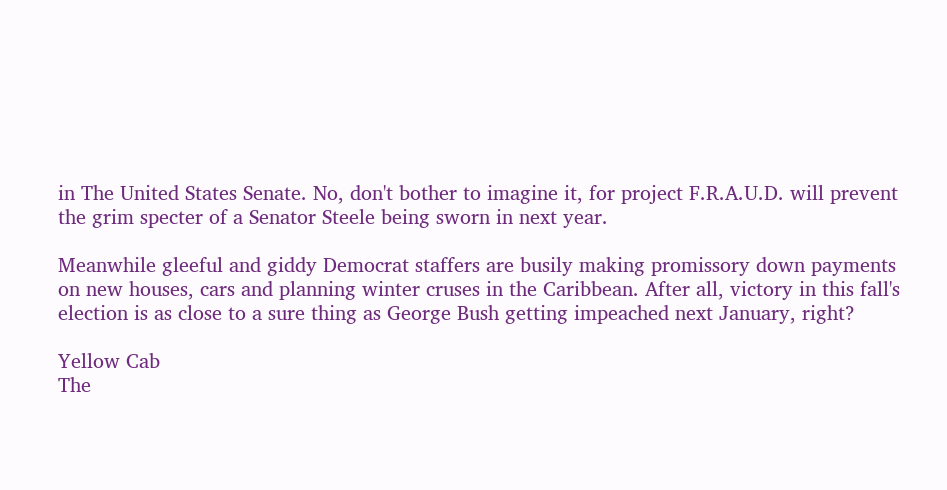in The United States Senate. No, don't bother to imagine it, for project F.R.A.U.D. will prevent the grim specter of a Senator Steele being sworn in next year.

Meanwhile gleeful and giddy Democrat staffers are busily making promissory down payments on new houses, cars and planning winter cruses in the Caribbean. After all, victory in this fall's election is as close to a sure thing as George Bush getting impeached next January, right?

Yellow Cab
The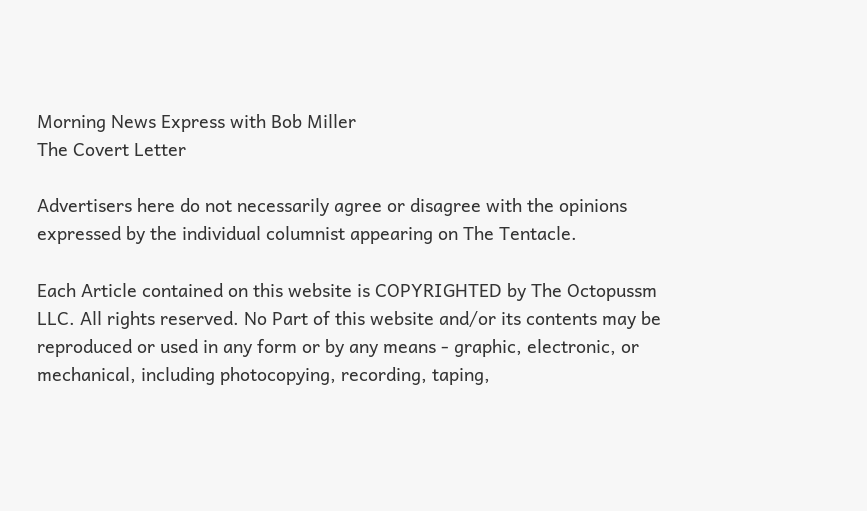Morning News Express with Bob Miller
The Covert Letter

Advertisers here do not necessarily agree or disagree with the opinions expressed by the individual columnist appearing on The Tentacle.

Each Article contained on this website is COPYRIGHTED by The Octopussm LLC. All rights reserved. No Part of this website and/or its contents may be reproduced or used in any form or by any means - graphic, electronic, or mechanical, including photocopying, recording, taping,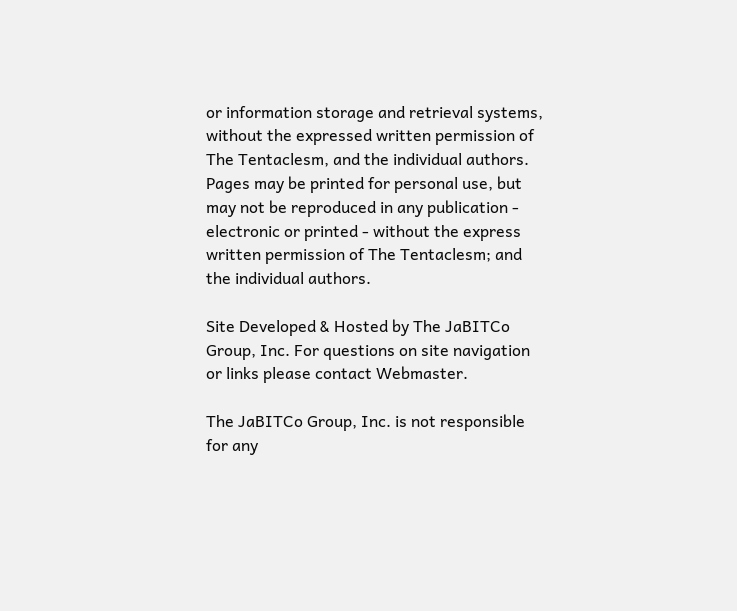or information storage and retrieval systems, without the expressed written permission of The Tentaclesm, and the individual authors. Pages may be printed for personal use, but may not be reproduced in any publication - electronic or printed - without the express written permission of The Tentaclesm; and the individual authors.

Site Developed & Hosted by The JaBITCo Group, Inc. For questions on site navigation or links please contact Webmaster.

The JaBITCo Group, Inc. is not responsible for any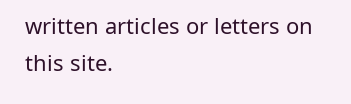written articles or letters on this site.